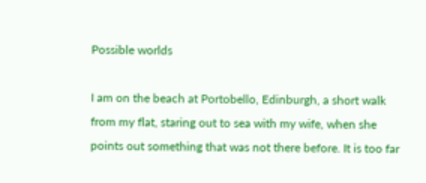Possible worlds

I am on the beach at Portobello, Edinburgh, a short walk from my flat, staring out to sea with my wife, when she points out something that was not there before. It is too far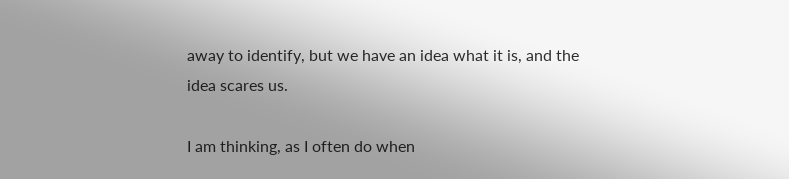away to identify, but we have an idea what it is, and the idea scares us.

I am thinking, as I often do when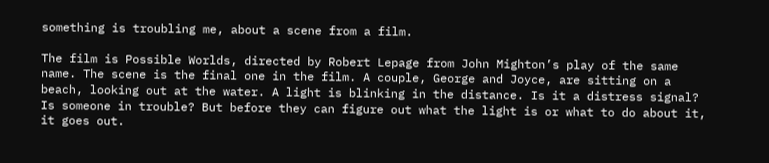something is troubling me, about a scene from a film.

The film is Possible Worlds, directed by Robert Lepage from John Mighton’s play of the same name. The scene is the final one in the film. A couple, George and Joyce, are sitting on a beach, looking out at the water. A light is blinking in the distance. Is it a distress signal? Is someone in trouble? But before they can figure out what the light is or what to do about it, it goes out.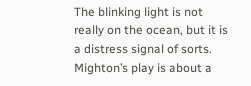The blinking light is not really on the ocean, but it is a distress signal of sorts. Mighton’s play is about a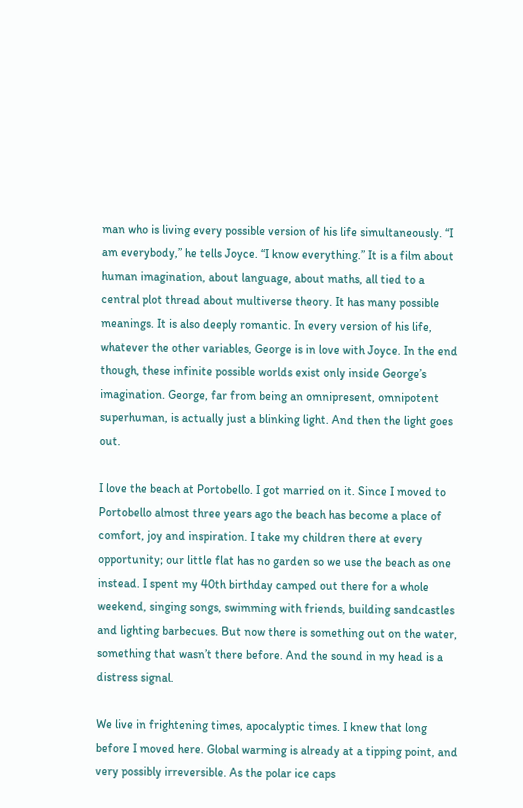man who is living every possible version of his life simultaneously. “I am everybody,” he tells Joyce. “I know everything.” It is a film about human imagination, about language, about maths, all tied to a central plot thread about multiverse theory. It has many possible meanings. It is also deeply romantic. In every version of his life, whatever the other variables, George is in love with Joyce. In the end though, these infinite possible worlds exist only inside George’s imagination. George, far from being an omnipresent, omnipotent superhuman, is actually just a blinking light. And then the light goes out.

I love the beach at Portobello. I got married on it. Since I moved to Portobello almost three years ago the beach has become a place of comfort, joy and inspiration. I take my children there at every opportunity; our little flat has no garden so we use the beach as one instead. I spent my 40th birthday camped out there for a whole weekend, singing songs, swimming with friends, building sandcastles and lighting barbecues. But now there is something out on the water, something that wasn’t there before. And the sound in my head is a distress signal.

We live in frightening times, apocalyptic times. I knew that long before I moved here. Global warming is already at a tipping point, and very possibly irreversible. As the polar ice caps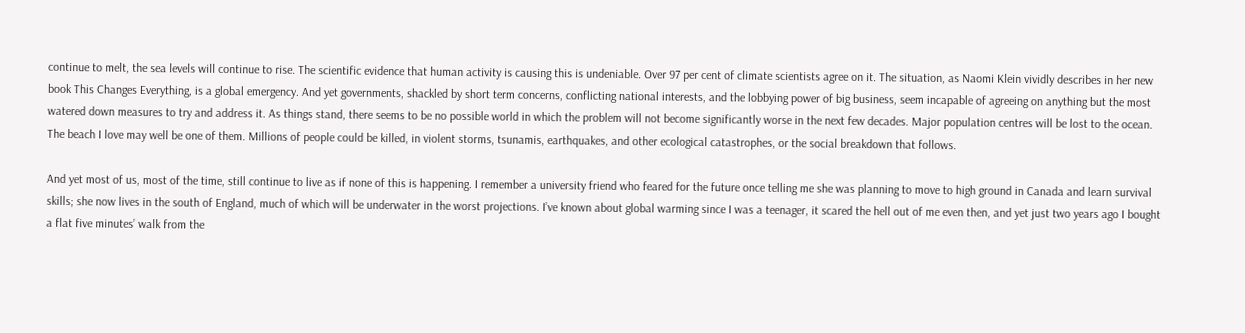continue to melt, the sea levels will continue to rise. The scientific evidence that human activity is causing this is undeniable. Over 97 per cent of climate scientists agree on it. The situation, as Naomi Klein vividly describes in her new book This Changes Everything, is a global emergency. And yet governments, shackled by short term concerns, conflicting national interests, and the lobbying power of big business, seem incapable of agreeing on anything but the most watered down measures to try and address it. As things stand, there seems to be no possible world in which the problem will not become significantly worse in the next few decades. Major population centres will be lost to the ocean. The beach I love may well be one of them. Millions of people could be killed, in violent storms, tsunamis, earthquakes, and other ecological catastrophes, or the social breakdown that follows.

And yet most of us, most of the time, still continue to live as if none of this is happening. I remember a university friend who feared for the future once telling me she was planning to move to high ground in Canada and learn survival skills; she now lives in the south of England, much of which will be underwater in the worst projections. I’ve known about global warming since I was a teenager, it scared the hell out of me even then, and yet just two years ago I bought a flat five minutes’ walk from the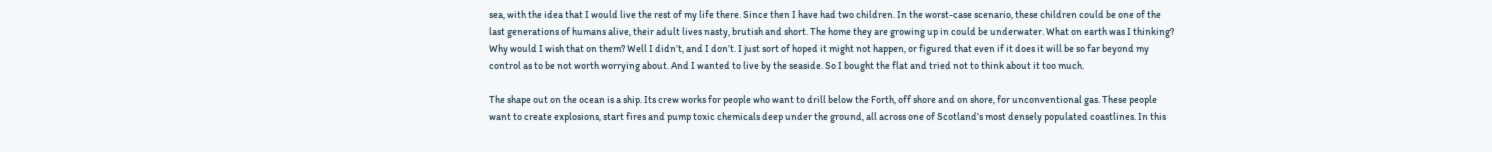sea, with the idea that I would live the rest of my life there. Since then I have had two children. In the worst-case scenario, these children could be one of the last generations of humans alive, their adult lives nasty, brutish and short. The home they are growing up in could be underwater. What on earth was I thinking? Why would I wish that on them? Well I didn’t, and I don’t. I just sort of hoped it might not happen, or figured that even if it does it will be so far beyond my control as to be not worth worrying about. And I wanted to live by the seaside. So I bought the flat and tried not to think about it too much.

The shape out on the ocean is a ship. Its crew works for people who want to drill below the Forth, off shore and on shore, for unconventional gas. These people want to create explosions, start fires and pump toxic chemicals deep under the ground, all across one of Scotland’s most densely populated coastlines. In this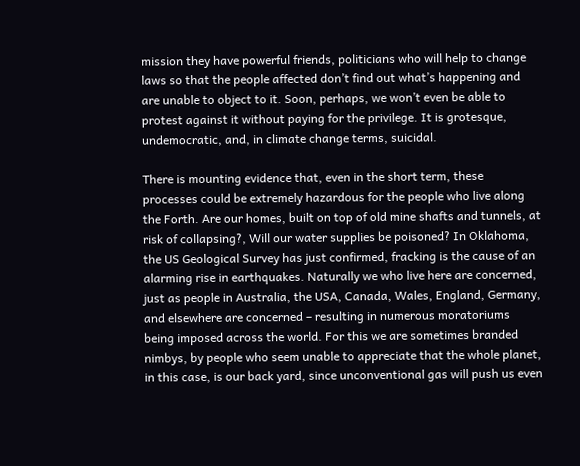mission they have powerful friends, politicians who will help to change laws so that the people affected don’t find out what’s happening and are unable to object to it. Soon, perhaps, we won’t even be able to protest against it without paying for the privilege. It is grotesque, undemocratic, and, in climate change terms, suicidal.

There is mounting evidence that, even in the short term, these processes could be extremely hazardous for the people who live along the Forth. Are our homes, built on top of old mine shafts and tunnels, at risk of collapsing?, Will our water supplies be poisoned? In Oklahoma, the US Geological Survey has just confirmed, fracking is the cause of an alarming rise in earthquakes. Naturally we who live here are concerned, just as people in Australia, the USA, Canada, Wales, England, Germany, and elsewhere are concerned – resulting in numerous moratoriums being imposed across the world. For this we are sometimes branded nimbys, by people who seem unable to appreciate that the whole planet, in this case, is our back yard, since unconventional gas will push us even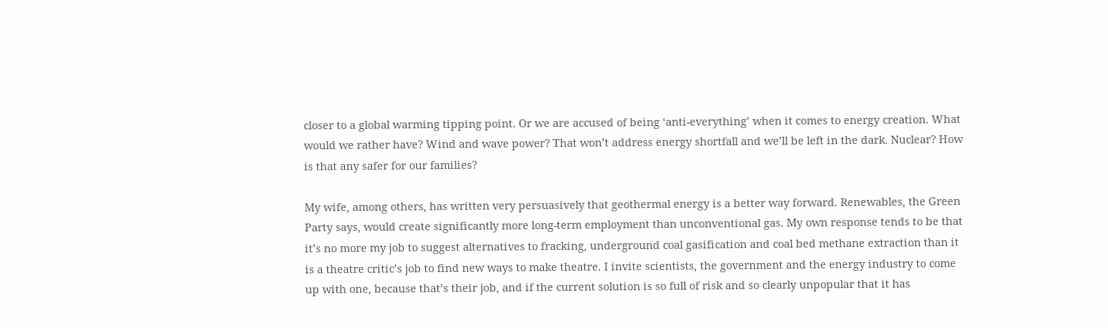closer to a global warming tipping point. Or we are accused of being ‘anti-everything’ when it comes to energy creation. What would we rather have? Wind and wave power? That won’t address energy shortfall and we’ll be left in the dark. Nuclear? How is that any safer for our families?

My wife, among others, has written very persuasively that geothermal energy is a better way forward. Renewables, the Green Party says, would create significantly more long-term employment than unconventional gas. My own response tends to be that it’s no more my job to suggest alternatives to fracking, underground coal gasification and coal bed methane extraction than it is a theatre critic’s job to find new ways to make theatre. I invite scientists, the government and the energy industry to come up with one, because that’s their job, and if the current solution is so full of risk and so clearly unpopular that it has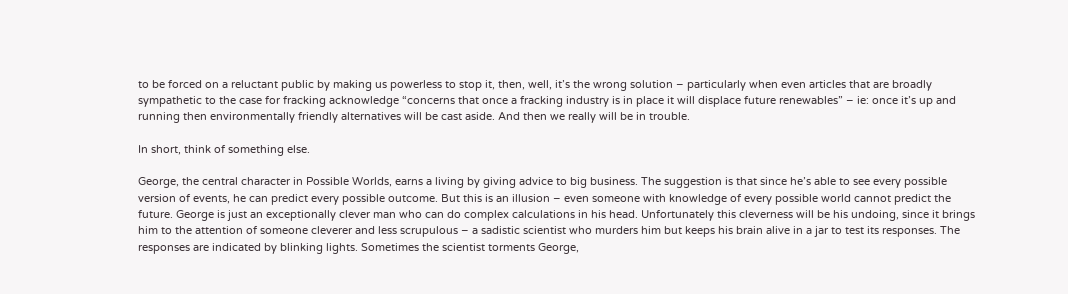to be forced on a reluctant public by making us powerless to stop it, then, well, it’s the wrong solution – particularly when even articles that are broadly sympathetic to the case for fracking acknowledge “concerns that once a fracking industry is in place it will displace future renewables” – ie: once it’s up and running then environmentally friendly alternatives will be cast aside. And then we really will be in trouble.

In short, think of something else.

George, the central character in Possible Worlds, earns a living by giving advice to big business. The suggestion is that since he’s able to see every possible version of events, he can predict every possible outcome. But this is an illusion – even someone with knowledge of every possible world cannot predict the future. George is just an exceptionally clever man who can do complex calculations in his head. Unfortunately this cleverness will be his undoing, since it brings him to the attention of someone cleverer and less scrupulous – a sadistic scientist who murders him but keeps his brain alive in a jar to test its responses. The responses are indicated by blinking lights. Sometimes the scientist torments George,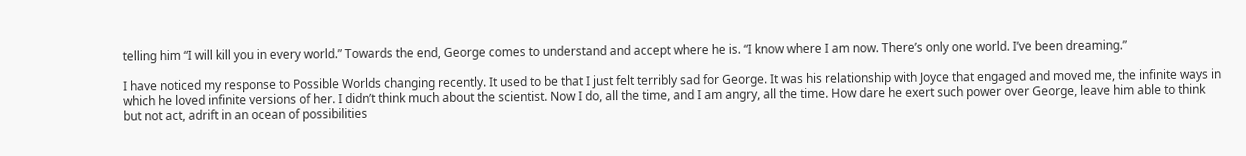telling him “I will kill you in every world.” Towards the end, George comes to understand and accept where he is. “I know where I am now. There’s only one world. I’ve been dreaming.”

I have noticed my response to Possible Worlds changing recently. It used to be that I just felt terribly sad for George. It was his relationship with Joyce that engaged and moved me, the infinite ways in which he loved infinite versions of her. I didn’t think much about the scientist. Now I do, all the time, and I am angry, all the time. How dare he exert such power over George, leave him able to think but not act, adrift in an ocean of possibilities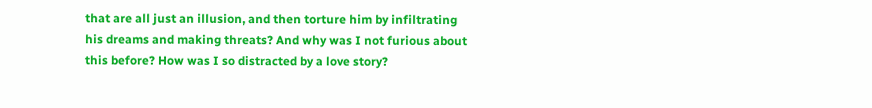that are all just an illusion, and then torture him by infiltrating his dreams and making threats? And why was I not furious about this before? How was I so distracted by a love story?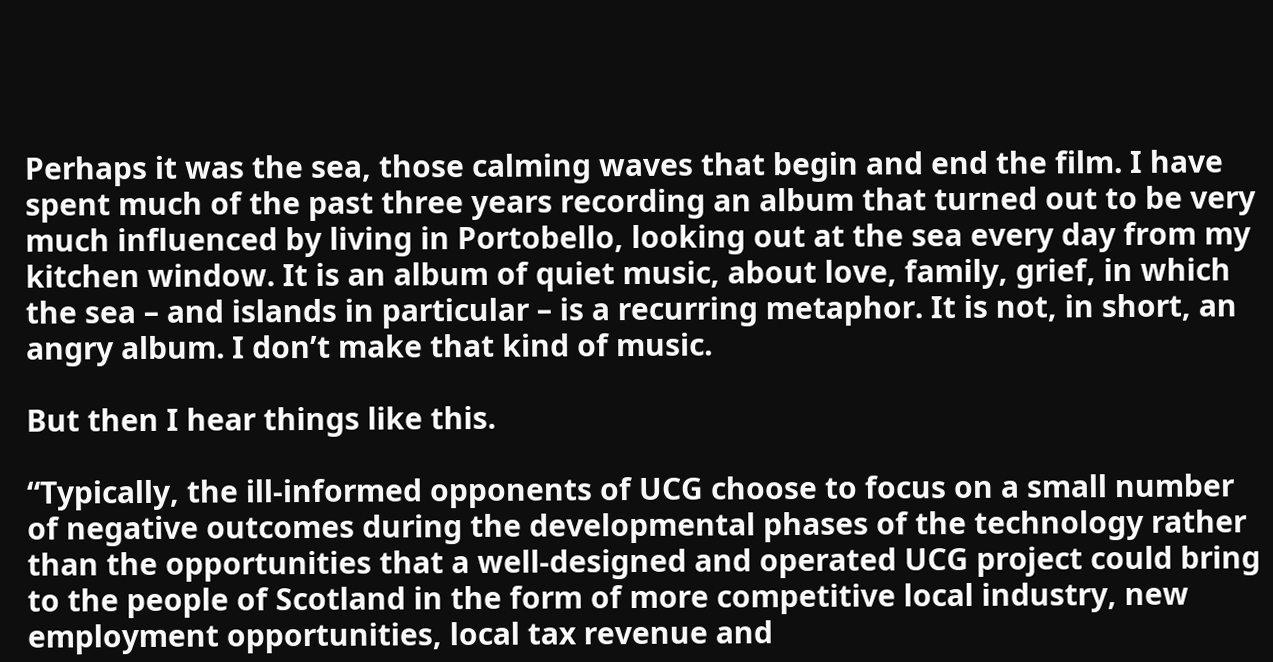Perhaps it was the sea, those calming waves that begin and end the film. I have spent much of the past three years recording an album that turned out to be very much influenced by living in Portobello, looking out at the sea every day from my kitchen window. It is an album of quiet music, about love, family, grief, in which the sea – and islands in particular – is a recurring metaphor. It is not, in short, an angry album. I don’t make that kind of music.

But then I hear things like this.

“Typically, the ill-informed opponents of UCG choose to focus on a small number of negative outcomes during the developmental phases of the technology rather than the opportunities that a well-designed and operated UCG project could bring to the people of Scotland in the form of more competitive local industry, new employment opportunities, local tax revenue and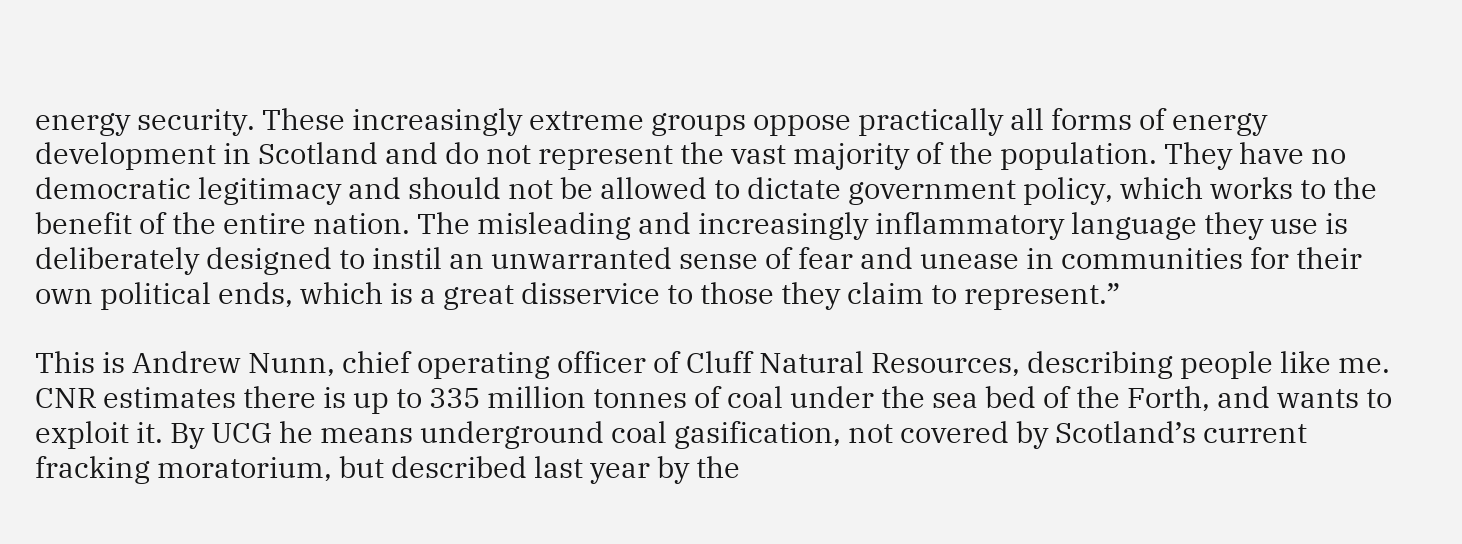energy security. These increasingly extreme groups oppose practically all forms of energy development in Scotland and do not represent the vast majority of the population. They have no democratic legitimacy and should not be allowed to dictate government policy, which works to the benefit of the entire nation. The misleading and increasingly inflammatory language they use is deliberately designed to instil an unwarranted sense of fear and unease in communities for their own political ends, which is a great disservice to those they claim to represent.”

This is Andrew Nunn, chief operating officer of Cluff Natural Resources, describing people like me. CNR estimates there is up to 335 million tonnes of coal under the sea bed of the Forth, and wants to exploit it. By UCG he means underground coal gasification, not covered by Scotland’s current fracking moratorium, but described last year by the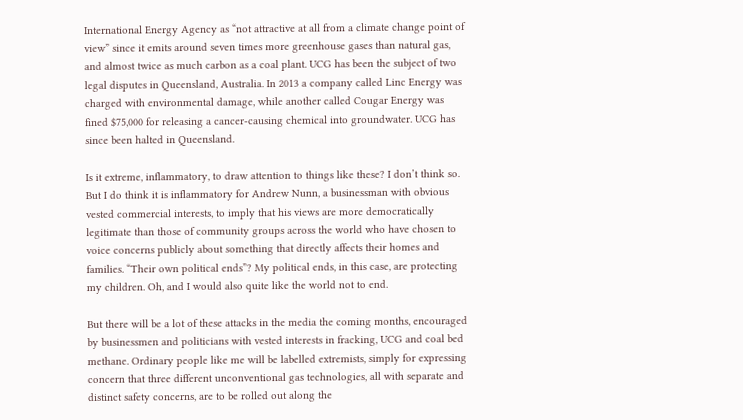International Energy Agency as “not attractive at all from a climate change point of view” since it emits around seven times more greenhouse gases than natural gas, and almost twice as much carbon as a coal plant. UCG has been the subject of two legal disputes in Queensland, Australia. In 2013 a company called Linc Energy was charged with environmental damage, while another called Cougar Energy was fined $75,000 for releasing a cancer-causing chemical into groundwater. UCG has since been halted in Queensland.

Is it extreme, inflammatory, to draw attention to things like these? I don’t think so. But I do think it is inflammatory for Andrew Nunn, a businessman with obvious vested commercial interests, to imply that his views are more democratically legitimate than those of community groups across the world who have chosen to voice concerns publicly about something that directly affects their homes and families. “Their own political ends”? My political ends, in this case, are protecting my children. Oh, and I would also quite like the world not to end.

But there will be a lot of these attacks in the media the coming months, encouraged by businessmen and politicians with vested interests in fracking, UCG and coal bed methane. Ordinary people like me will be labelled extremists, simply for expressing concern that three different unconventional gas technologies, all with separate and distinct safety concerns, are to be rolled out along the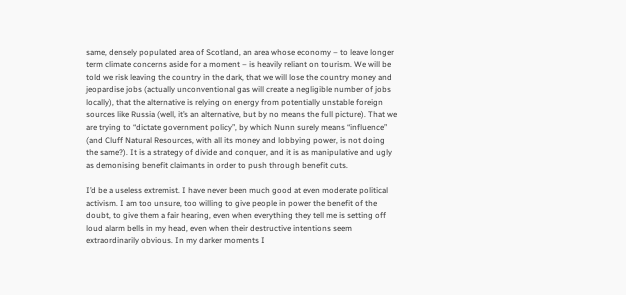same, densely populated area of Scotland, an area whose economy – to leave longer term climate concerns aside for a moment – is heavily reliant on tourism. We will be told we risk leaving the country in the dark, that we will lose the country money and jeopardise jobs (actually unconventional gas will create a negligible number of jobs locally), that the alternative is relying on energy from potentially unstable foreign sources like Russia (well, it’s an alternative, but by no means the full picture). That we are trying to “dictate government policy”, by which Nunn surely means “influence” (and Cluff Natural Resources, with all its money and lobbying power, is not doing the same?). It is a strategy of divide and conquer, and it is as manipulative and ugly as demonising benefit claimants in order to push through benefit cuts.

I’d be a useless extremist. I have never been much good at even moderate political activism. I am too unsure, too willing to give people in power the benefit of the doubt, to give them a fair hearing, even when everything they tell me is setting off loud alarm bells in my head, even when their destructive intentions seem extraordinarily obvious. In my darker moments I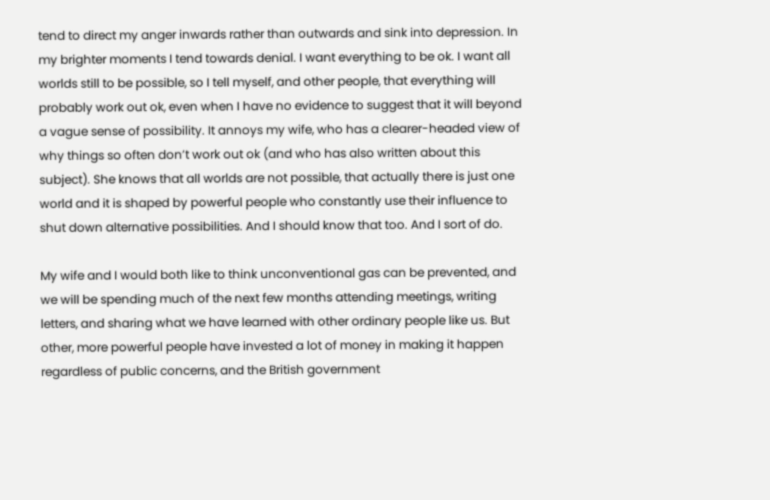tend to direct my anger inwards rather than outwards and sink into depression. In my brighter moments I tend towards denial. I want everything to be ok. I want all worlds still to be possible, so I tell myself, and other people, that everything will probably work out ok, even when I have no evidence to suggest that it will beyond a vague sense of possibility. It annoys my wife, who has a clearer-headed view of why things so often don’t work out ok (and who has also written about this subject). She knows that all worlds are not possible, that actually there is just one world and it is shaped by powerful people who constantly use their influence to shut down alternative possibilities. And I should know that too. And I sort of do.

My wife and I would both like to think unconventional gas can be prevented, and we will be spending much of the next few months attending meetings, writing letters, and sharing what we have learned with other ordinary people like us. But other, more powerful people have invested a lot of money in making it happen regardless of public concerns, and the British government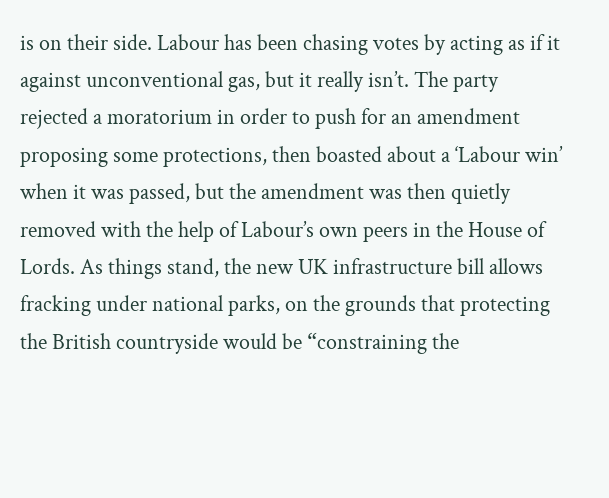is on their side. Labour has been chasing votes by acting as if it against unconventional gas, but it really isn’t. The party rejected a moratorium in order to push for an amendment proposing some protections, then boasted about a ‘Labour win’ when it was passed, but the amendment was then quietly removed with the help of Labour’s own peers in the House of Lords. As things stand, the new UK infrastructure bill allows fracking under national parks, on the grounds that protecting the British countryside would be “constraining the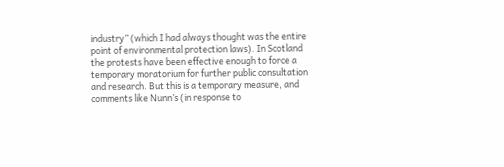industry” (which I had always thought was the entire point of environmental protection laws). In Scotland the protests have been effective enough to force a temporary moratorium for further public consultation and research. But this is a temporary measure, and comments like Nunn’s (in response to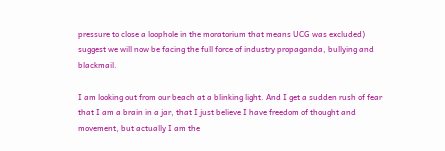pressure to close a loophole in the moratorium that means UCG was excluded) suggest we will now be facing the full force of industry propaganda, bullying and blackmail.

I am looking out from our beach at a blinking light. And I get a sudden rush of fear that I am a brain in a jar, that I just believe I have freedom of thought and movement, but actually I am the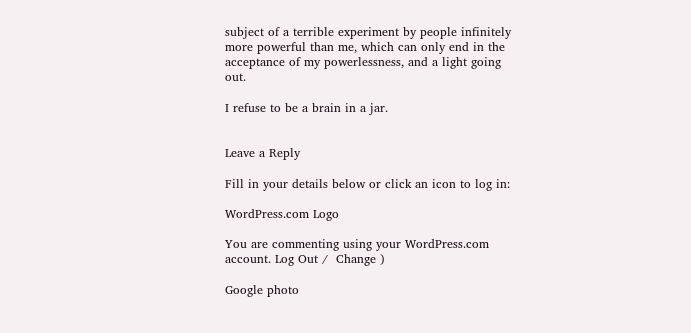subject of a terrible experiment by people infinitely more powerful than me, which can only end in the acceptance of my powerlessness, and a light going out.

I refuse to be a brain in a jar.


Leave a Reply

Fill in your details below or click an icon to log in:

WordPress.com Logo

You are commenting using your WordPress.com account. Log Out /  Change )

Google photo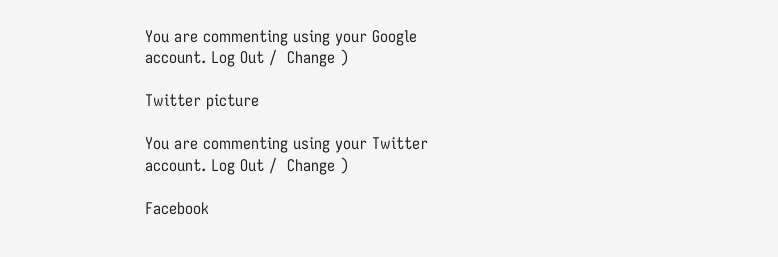You are commenting using your Google account. Log Out /  Change )

Twitter picture

You are commenting using your Twitter account. Log Out /  Change )

Facebook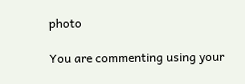photo

You are commenting using your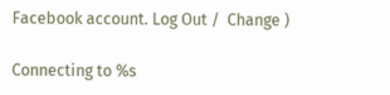Facebook account. Log Out /  Change )

Connecting to %s